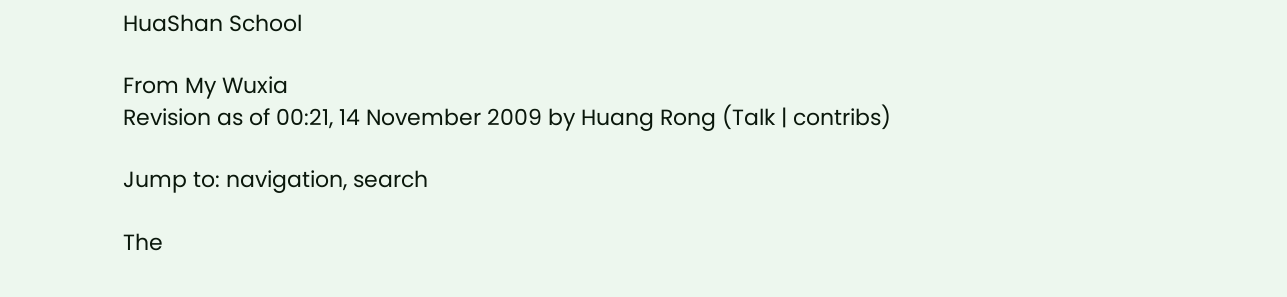HuaShan School

From My Wuxia
Revision as of 00:21, 14 November 2009 by Huang Rong (Talk | contribs)

Jump to: navigation, search

The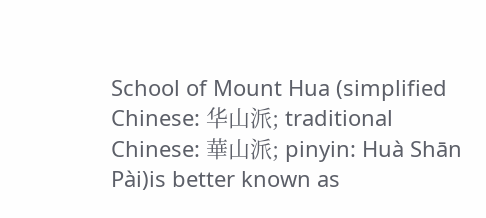School of Mount Hua (simplified Chinese: 华山派; traditional Chinese: 華山派; pinyin: Huà Shān Pài)is better known as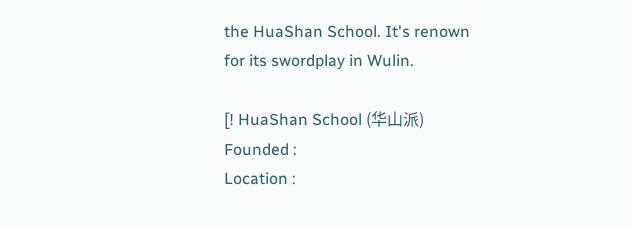the HuaShan School. It's renown for its swordplay in Wulin.

[! HuaShan School (华山派)
Founded :
Location :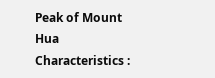Peak of Mount Hua
Characteristics :